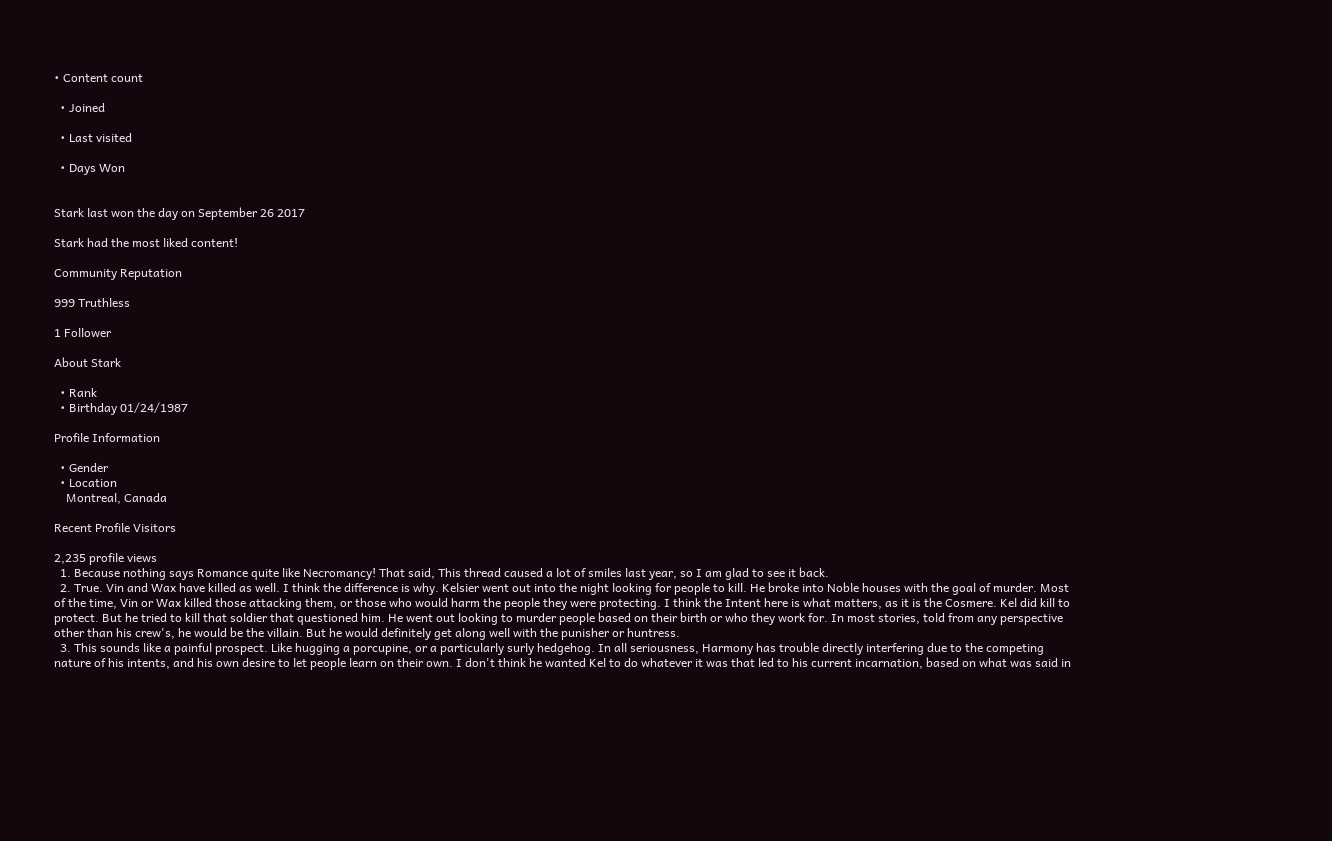• Content count

  • Joined

  • Last visited

  • Days Won


Stark last won the day on September 26 2017

Stark had the most liked content!

Community Reputation

999 Truthless

1 Follower

About Stark

  • Rank
  • Birthday 01/24/1987

Profile Information

  • Gender
  • Location
    Montreal, Canada

Recent Profile Visitors

2,235 profile views
  1. Because nothing says Romance quite like Necromancy! That said, This thread caused a lot of smiles last year, so I am glad to see it back.
  2. True. Vin and Wax have killed as well. I think the difference is why. Kelsier went out into the night looking for people to kill. He broke into Noble houses with the goal of murder. Most of the time, Vin or Wax killed those attacking them, or those who would harm the people they were protecting. I think the Intent here is what matters, as it is the Cosmere. Kel did kill to protect. But he tried to kill that soldier that questioned him. He went out looking to murder people based on their birth or who they work for. In most stories, told from any perspective other than his crew's, he would be the villain. But he would definitely get along well with the punisher or huntress.
  3. This sounds like a painful prospect. Like hugging a porcupine, or a particularly surly hedgehog. In all seriousness, Harmony has trouble directly interfering due to the competing nature of his intents, and his own desire to let people learn on their own. I don't think he wanted Kel to do whatever it was that led to his current incarnation, based on what was said in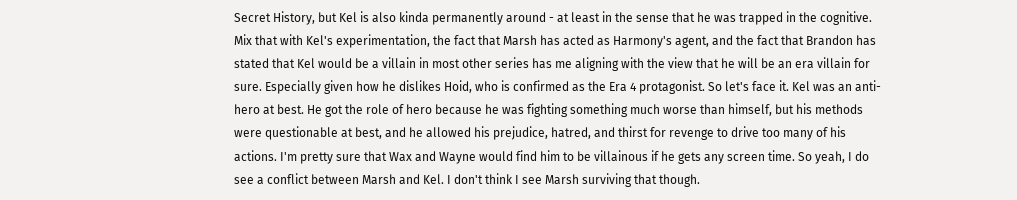Secret History, but Kel is also kinda permanently around - at least in the sense that he was trapped in the cognitive. Mix that with Kel's experimentation, the fact that Marsh has acted as Harmony's agent, and the fact that Brandon has stated that Kel would be a villain in most other series has me aligning with the view that he will be an era villain for sure. Especially given how he dislikes Hoid, who is confirmed as the Era 4 protagonist. So let's face it. Kel was an anti-hero at best. He got the role of hero because he was fighting something much worse than himself, but his methods were questionable at best, and he allowed his prejudice, hatred, and thirst for revenge to drive too many of his actions. I'm pretty sure that Wax and Wayne would find him to be villainous if he gets any screen time. So yeah, I do see a conflict between Marsh and Kel. I don't think I see Marsh surviving that though.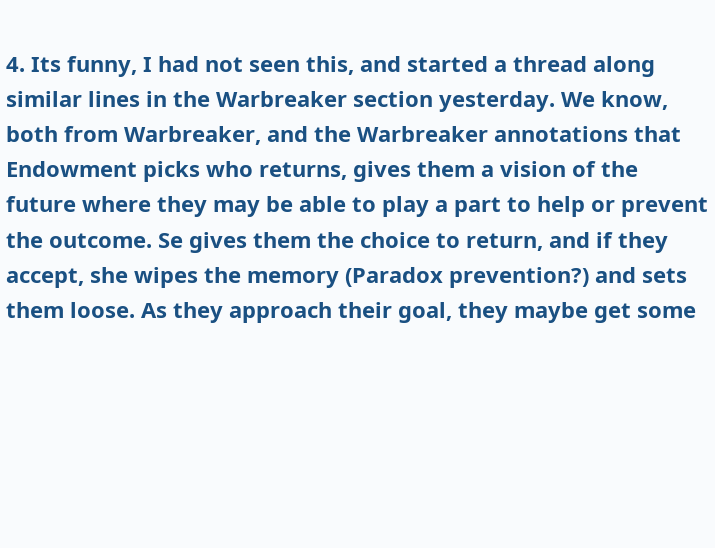4. Its funny, I had not seen this, and started a thread along similar lines in the Warbreaker section yesterday. We know, both from Warbreaker, and the Warbreaker annotations that Endowment picks who returns, gives them a vision of the future where they may be able to play a part to help or prevent the outcome. Se gives them the choice to return, and if they accept, she wipes the memory (Paradox prevention?) and sets them loose. As they approach their goal, they maybe get some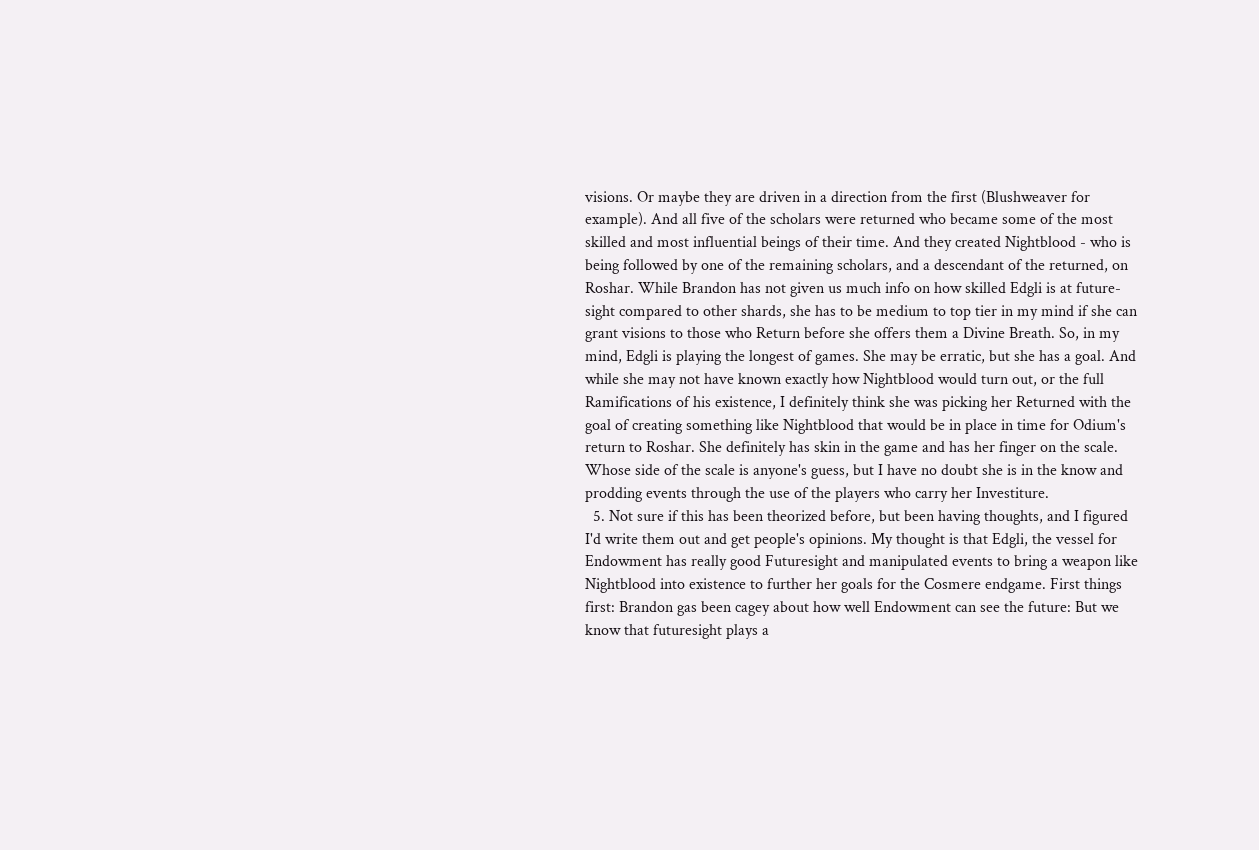visions. Or maybe they are driven in a direction from the first (Blushweaver for example). And all five of the scholars were returned who became some of the most skilled and most influential beings of their time. And they created Nightblood - who is being followed by one of the remaining scholars, and a descendant of the returned, on Roshar. While Brandon has not given us much info on how skilled Edgli is at future-sight compared to other shards, she has to be medium to top tier in my mind if she can grant visions to those who Return before she offers them a Divine Breath. So, in my mind, Edgli is playing the longest of games. She may be erratic, but she has a goal. And while she may not have known exactly how Nightblood would turn out, or the full Ramifications of his existence, I definitely think she was picking her Returned with the goal of creating something like Nightblood that would be in place in time for Odium's return to Roshar. She definitely has skin in the game and has her finger on the scale. Whose side of the scale is anyone's guess, but I have no doubt she is in the know and prodding events through the use of the players who carry her Investiture.
  5. Not sure if this has been theorized before, but been having thoughts, and I figured I'd write them out and get people's opinions. My thought is that Edgli, the vessel for Endowment has really good Futuresight and manipulated events to bring a weapon like Nightblood into existence to further her goals for the Cosmere endgame. First things first: Brandon gas been cagey about how well Endowment can see the future: But we know that futuresight plays a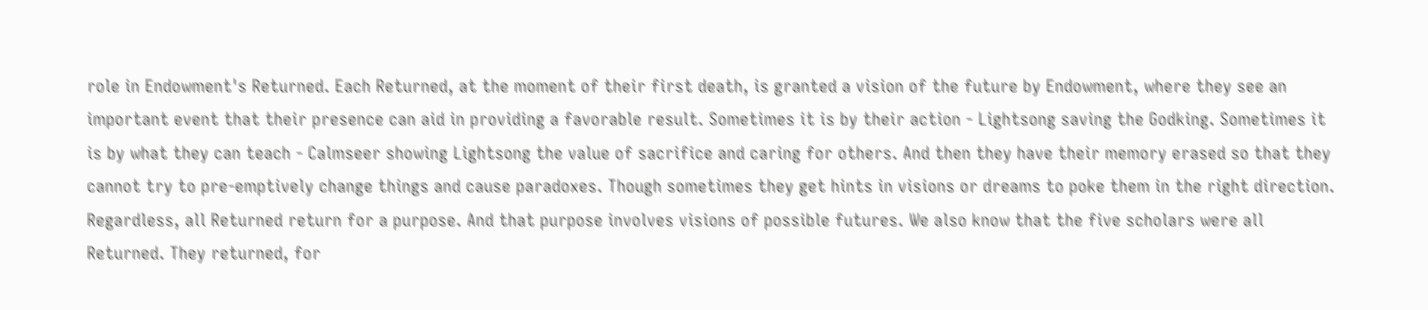role in Endowment's Returned. Each Returned, at the moment of their first death, is granted a vision of the future by Endowment, where they see an important event that their presence can aid in providing a favorable result. Sometimes it is by their action - Lightsong saving the Godking. Sometimes it is by what they can teach - Calmseer showing Lightsong the value of sacrifice and caring for others. And then they have their memory erased so that they cannot try to pre-emptively change things and cause paradoxes. Though sometimes they get hints in visions or dreams to poke them in the right direction. Regardless, all Returned return for a purpose. And that purpose involves visions of possible futures. We also know that the five scholars were all Returned. They returned, for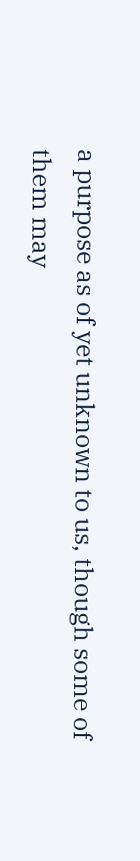a purpose as of yet unknown to us, though some of them may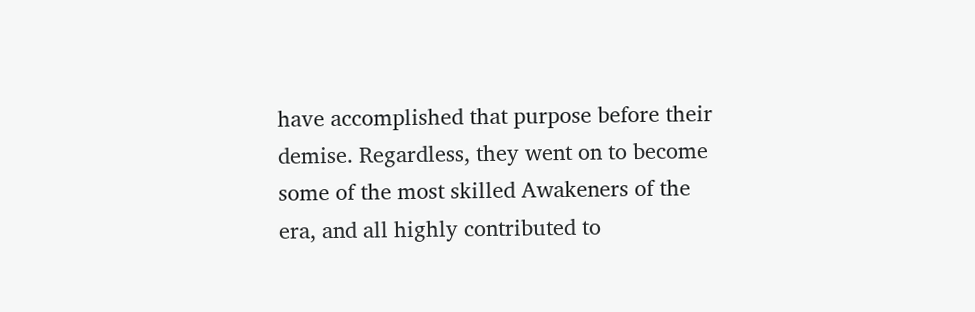have accomplished that purpose before their demise. Regardless, they went on to become some of the most skilled Awakeners of the era, and all highly contributed to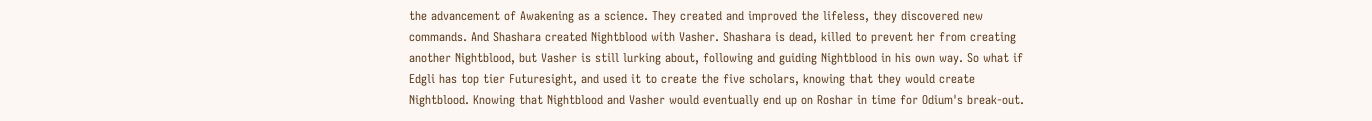the advancement of Awakening as a science. They created and improved the lifeless, they discovered new commands. And Shashara created Nightblood with Vasher. Shashara is dead, killed to prevent her from creating another Nightblood, but Vasher is still lurking about, following and guiding Nightblood in his own way. So what if Edgli has top tier Futuresight, and used it to create the five scholars, knowing that they would create Nightblood. Knowing that Nightblood and Vasher would eventually end up on Roshar in time for Odium's break-out.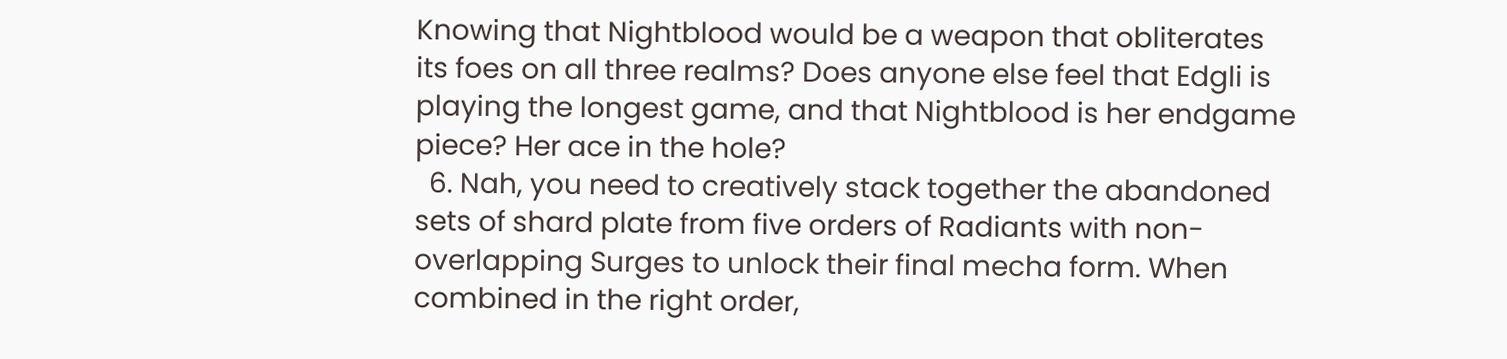Knowing that Nightblood would be a weapon that obliterates its foes on all three realms? Does anyone else feel that Edgli is playing the longest game, and that Nightblood is her endgame piece? Her ace in the hole?
  6. Nah, you need to creatively stack together the abandoned sets of shard plate from five orders of Radiants with non-overlapping Surges to unlock their final mecha form. When combined in the right order,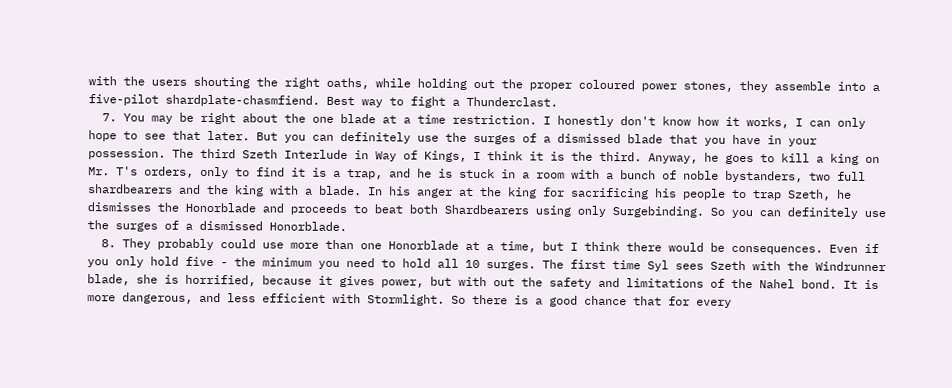with the users shouting the right oaths, while holding out the proper coloured power stones, they assemble into a five-pilot shardplate-chasmfiend. Best way to fight a Thunderclast.
  7. You may be right about the one blade at a time restriction. I honestly don't know how it works, I can only hope to see that later. But you can definitely use the surges of a dismissed blade that you have in your possession. The third Szeth Interlude in Way of Kings, I think it is the third. Anyway, he goes to kill a king on Mr. T's orders, only to find it is a trap, and he is stuck in a room with a bunch of noble bystanders, two full shardbearers and the king with a blade. In his anger at the king for sacrificing his people to trap Szeth, he dismisses the Honorblade and proceeds to beat both Shardbearers using only Surgebinding. So you can definitely use the surges of a dismissed Honorblade.
  8. They probably could use more than one Honorblade at a time, but I think there would be consequences. Even if you only hold five - the minimum you need to hold all 10 surges. The first time Syl sees Szeth with the Windrunner blade, she is horrified, because it gives power, but with out the safety and limitations of the Nahel bond. It is more dangerous, and less efficient with Stormlight. So there is a good chance that for every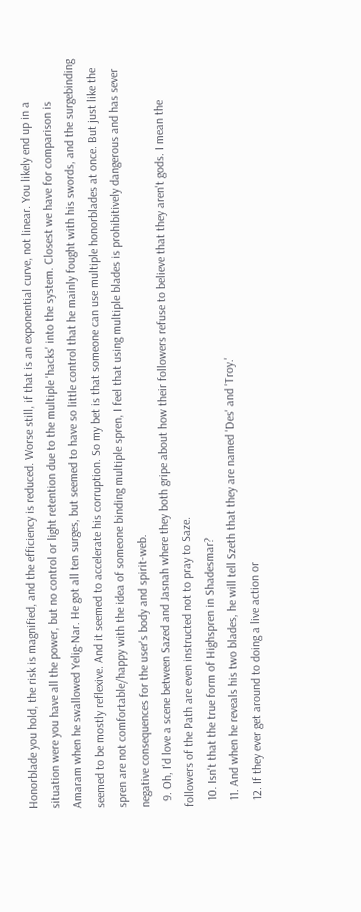Honorblade you hold, the risk is magnified, and the efficiency is reduced. Worse still, if that is an exponential curve, not linear. You likely end up in a situation were you have all the power, but no control or light retention due to the multiple 'hacks' into the system. Closest we have for comparison is Amaram when he swallowed Yelig-Nar. He got all ten surges, but seemed to have so little control that he mainly fought with his swords, and the surgebinding seemed to be mostly reflexive. And it seemed to accelerate his corruption. So my bet is that someone can use multiple honorblades at once. But just like the spren are not comfortable/happy with the idea of someone binding multiple spren, I feel that using multiple blades is prohibitively dangerous and has sever negative consequences for the user's body and spirit-web.
  9. Oh, I'd love a scene between Sazed and Jasnah where they both gripe about how their followers refuse to believe that they aren't gods. I mean the followers of the Path are even instructed not to pray to Saze.
  10. Isn't that the true form of Highspren in Shadesmar?
  11. And when he reveals his two blades, he will tell Szeth that they are named 'Des' and 'Troy.'
  12. If they ever get around to doing a live action or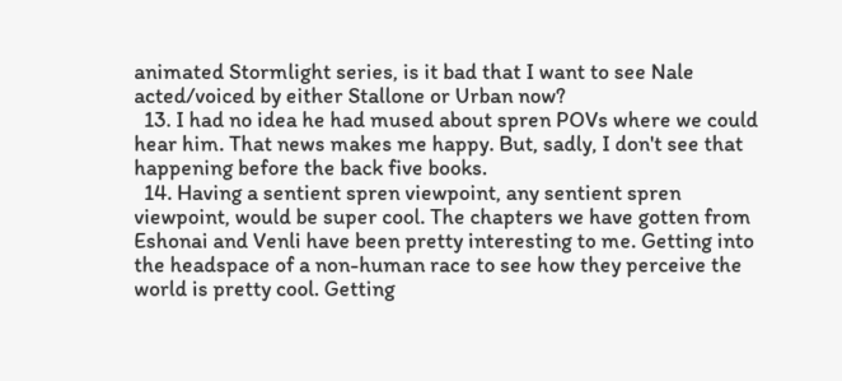animated Stormlight series, is it bad that I want to see Nale acted/voiced by either Stallone or Urban now?
  13. I had no idea he had mused about spren POVs where we could hear him. That news makes me happy. But, sadly, I don't see that happening before the back five books.
  14. Having a sentient spren viewpoint, any sentient spren viewpoint, would be super cool. The chapters we have gotten from Eshonai and Venli have been pretty interesting to me. Getting into the headspace of a non-human race to see how they perceive the world is pretty cool. Getting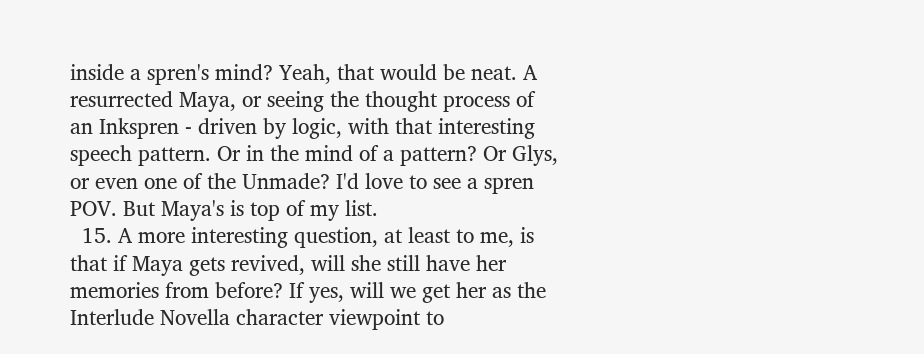inside a spren's mind? Yeah, that would be neat. A resurrected Maya, or seeing the thought process of an Inkspren - driven by logic, with that interesting speech pattern. Or in the mind of a pattern? Or Glys, or even one of the Unmade? I'd love to see a spren POV. But Maya's is top of my list.
  15. A more interesting question, at least to me, is that if Maya gets revived, will she still have her memories from before? If yes, will we get her as the Interlude Novella character viewpoint to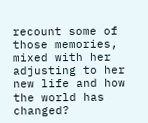recount some of those memories, mixed with her adjusting to her new life and how the world has changed?